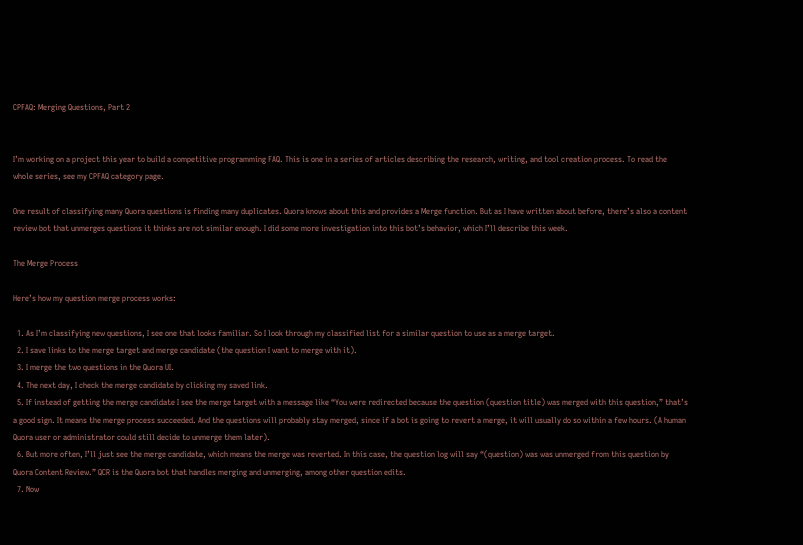CPFAQ: Merging Questions, Part 2


I’m working on a project this year to build a competitive programming FAQ. This is one in a series of articles describing the research, writing, and tool creation process. To read the whole series, see my CPFAQ category page.

One result of classifying many Quora questions is finding many duplicates. Quora knows about this and provides a Merge function. But as I have written about before, there’s also a content review bot that unmerges questions it thinks are not similar enough. I did some more investigation into this bot’s behavior, which I’ll describe this week.

The Merge Process

Here’s how my question merge process works:

  1. As I’m classifying new questions, I see one that looks familiar. So I look through my classified list for a similar question to use as a merge target.
  2. I save links to the merge target and merge candidate (the question I want to merge with it).
  3. I merge the two questions in the Quora UI.
  4. The next day, I check the merge candidate by clicking my saved link.
  5. If instead of getting the merge candidate I see the merge target with a message like “You were redirected because the question (question title) was merged with this question,” that’s a good sign. It means the merge process succeeded. And the questions will probably stay merged, since if a bot is going to revert a merge, it will usually do so within a few hours. (A human Quora user or administrator could still decide to unmerge them later).
  6. But more often, I’ll just see the merge candidate, which means the merge was reverted. In this case, the question log will say “(question) was was unmerged from this question by Quora Content Review.” QCR is the Quora bot that handles merging and unmerging, among other question edits.
  7. Now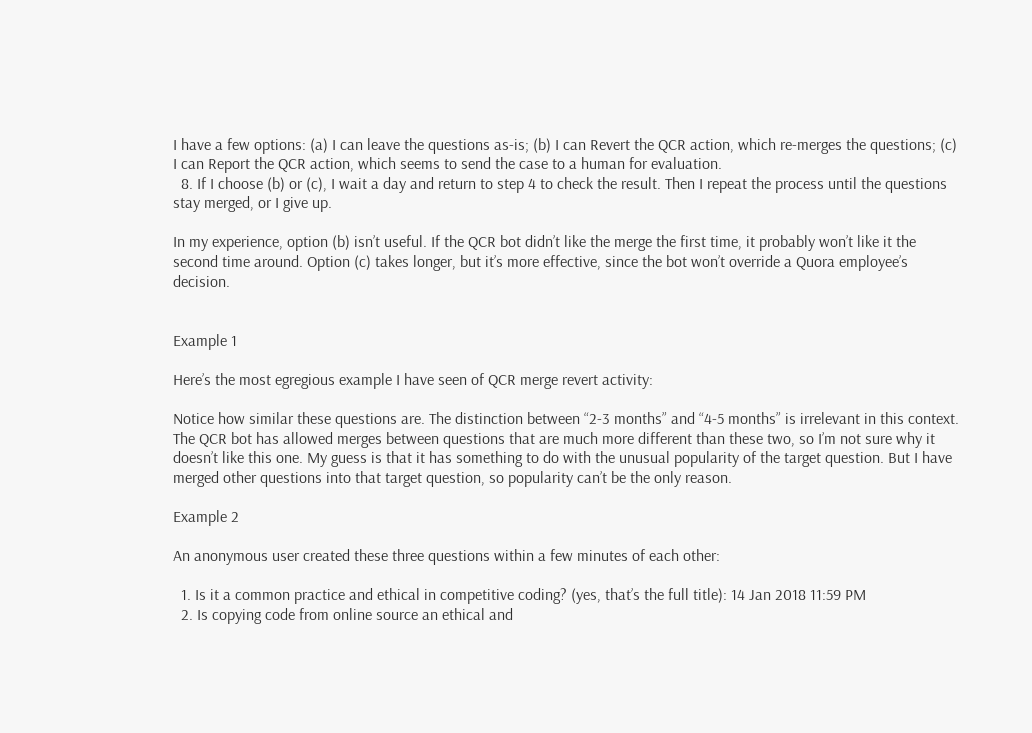I have a few options: (a) I can leave the questions as-is; (b) I can Revert the QCR action, which re-merges the questions; (c) I can Report the QCR action, which seems to send the case to a human for evaluation.
  8. If I choose (b) or (c), I wait a day and return to step 4 to check the result. Then I repeat the process until the questions stay merged, or I give up.

In my experience, option (b) isn’t useful. If the QCR bot didn’t like the merge the first time, it probably won’t like it the second time around. Option (c) takes longer, but it’s more effective, since the bot won’t override a Quora employee’s decision.


Example 1

Here’s the most egregious example I have seen of QCR merge revert activity:

Notice how similar these questions are. The distinction between “2-3 months” and “4-5 months” is irrelevant in this context. The QCR bot has allowed merges between questions that are much more different than these two, so I’m not sure why it doesn’t like this one. My guess is that it has something to do with the unusual popularity of the target question. But I have merged other questions into that target question, so popularity can’t be the only reason.

Example 2

An anonymous user created these three questions within a few minutes of each other:

  1. Is it a common practice and ethical in competitive coding? (yes, that’s the full title): 14 Jan 2018 11:59 PM
  2. Is copying code from online source an ethical and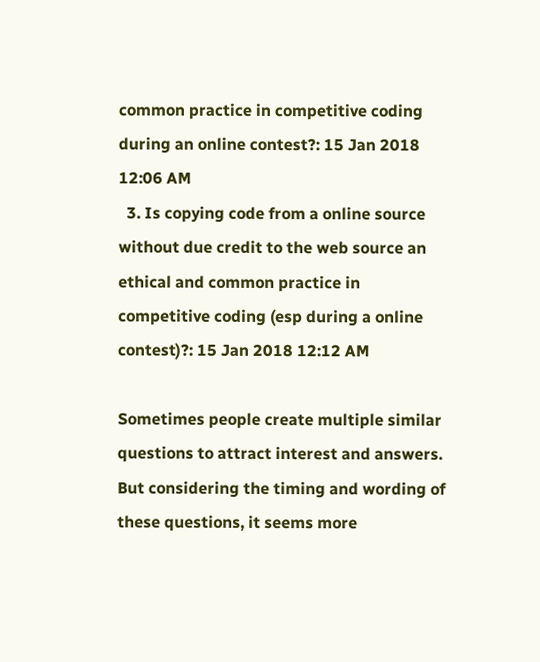common practice in competitive coding during an online contest?: 15 Jan 2018 12:06 AM
  3. Is copying code from a online source without due credit to the web source an ethical and common practice in competitive coding (esp during a online contest)?: 15 Jan 2018 12:12 AM

Sometimes people create multiple similar questions to attract interest and answers. But considering the timing and wording of these questions, it seems more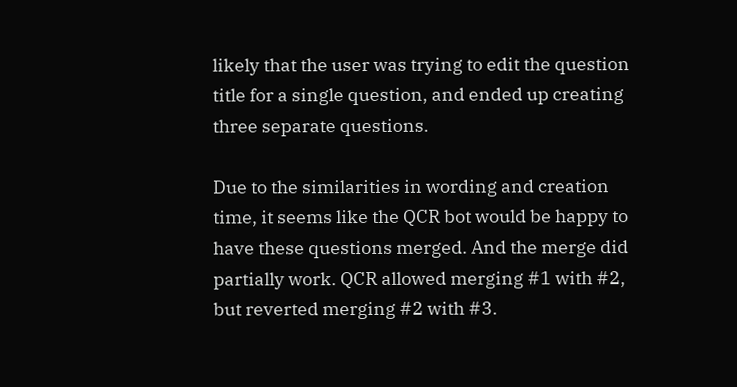likely that the user was trying to edit the question title for a single question, and ended up creating three separate questions.

Due to the similarities in wording and creation time, it seems like the QCR bot would be happy to have these questions merged. And the merge did partially work. QCR allowed merging #1 with #2, but reverted merging #2 with #3.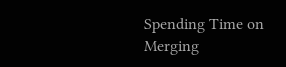Spending Time on Merging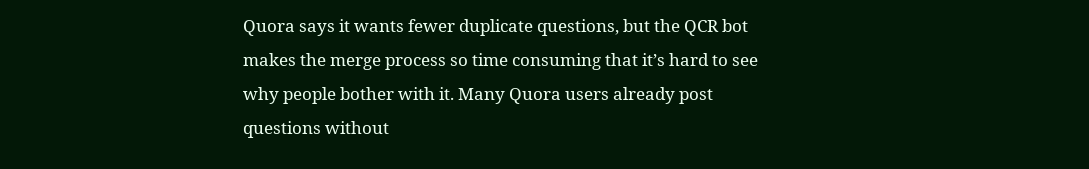Quora says it wants fewer duplicate questions, but the QCR bot makes the merge process so time consuming that it’s hard to see why people bother with it. Many Quora users already post questions without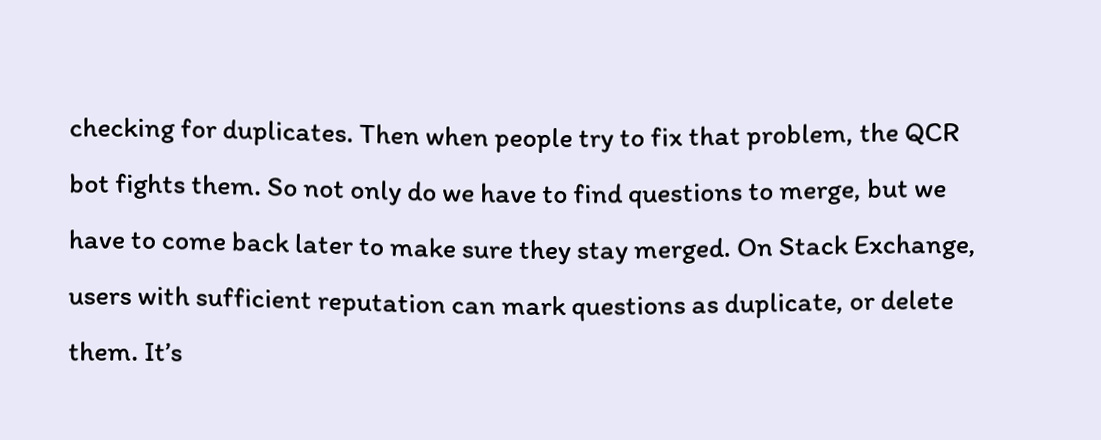checking for duplicates. Then when people try to fix that problem, the QCR bot fights them. So not only do we have to find questions to merge, but we have to come back later to make sure they stay merged. On Stack Exchange, users with sufficient reputation can mark questions as duplicate, or delete them. It’s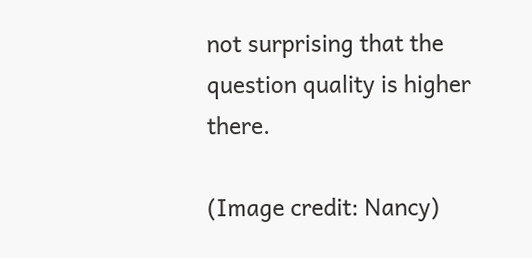not surprising that the question quality is higher there.

(Image credit: Nancy)